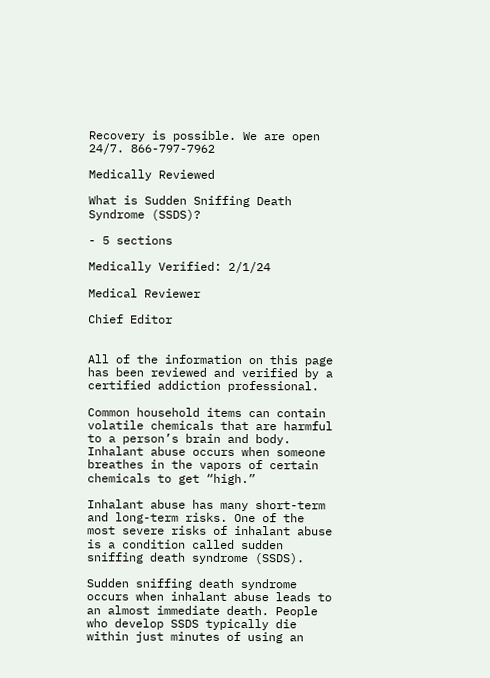Recovery is possible. We are open 24/7. 866-797-7962

Medically Reviewed

What is Sudden Sniffing Death Syndrome (SSDS)?

- 5 sections

Medically Verified: 2/1/24

Medical Reviewer

Chief Editor


All of the information on this page has been reviewed and verified by a certified addiction professional.

Common household items can contain volatile chemicals that are harmful to a person’s brain and body. Inhalant abuse occurs when someone breathes in the vapors of certain chemicals to get “high.”

Inhalant abuse has many short-term and long-term risks. One of the most severe risks of inhalant abuse is a condition called sudden sniffing death syndrome (SSDS).

Sudden sniffing death syndrome occurs when inhalant abuse leads to an almost immediate death. People who develop SSDS typically die within just minutes of using an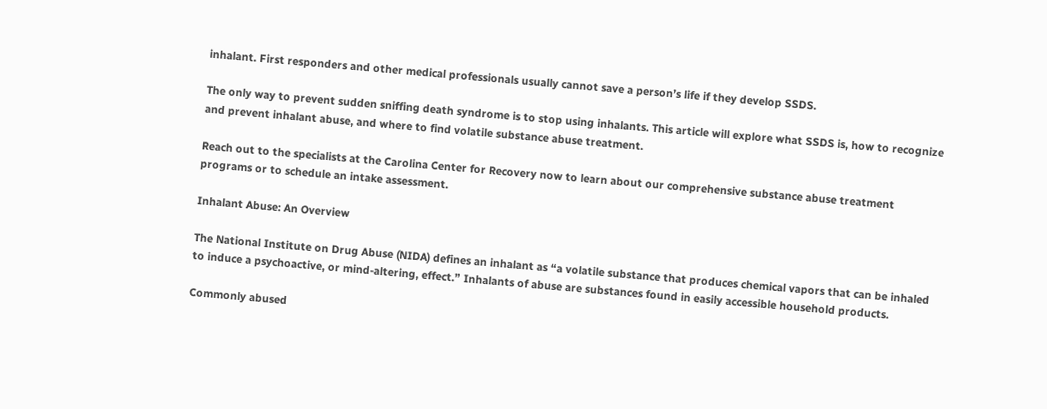inhalant. First responders and other medical professionals usually cannot save a person’s life if they develop SSDS.

The only way to prevent sudden sniffing death syndrome is to stop using inhalants. This article will explore what SSDS is, how to recognize and prevent inhalant abuse, and where to find volatile substance abuse treatment.

Reach out to the specialists at the Carolina Center for Recovery now to learn about our comprehensive substance abuse treatment programs or to schedule an intake assessment.

Inhalant Abuse: An Overview

The National Institute on Drug Abuse (NIDA) defines an inhalant as “a volatile substance that produces chemical vapors that can be inhaled to induce a psychoactive, or mind-altering, effect.” Inhalants of abuse are substances found in easily accessible household products.

Commonly abused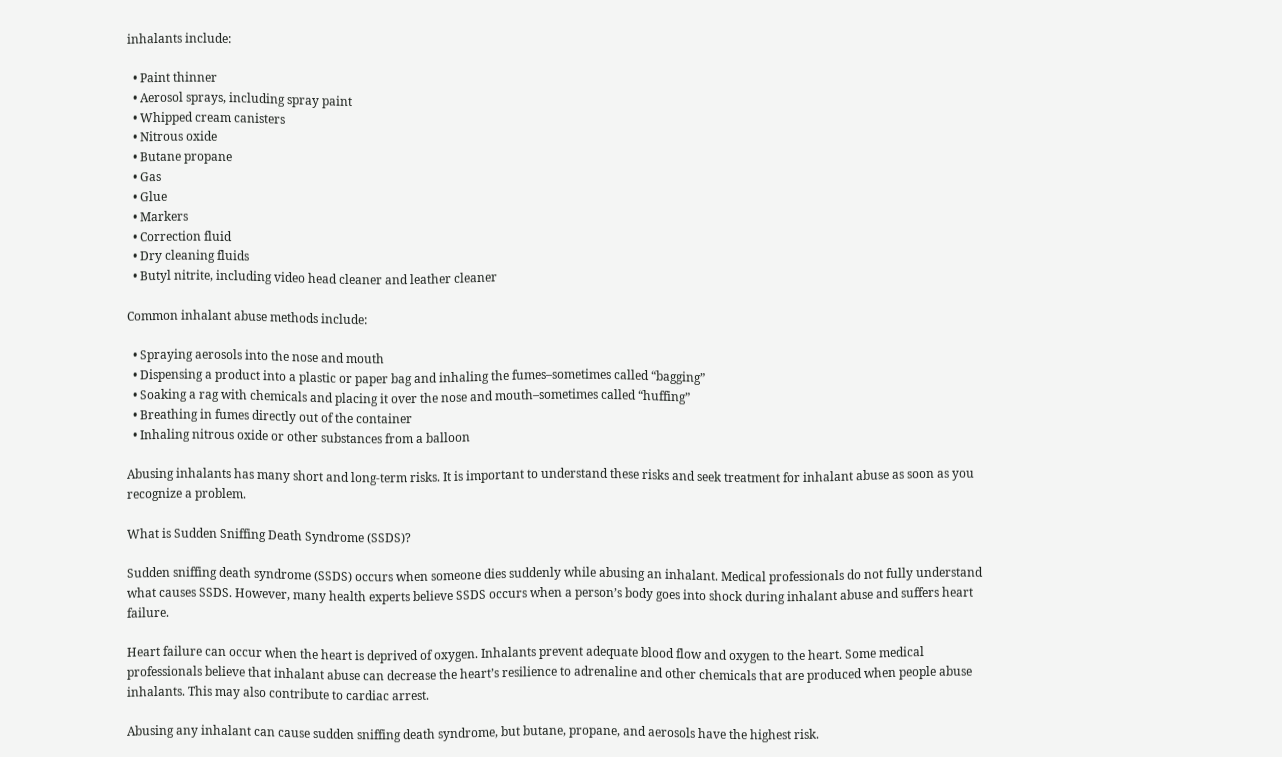inhalants include:

  • Paint thinner
  • Aerosol sprays, including spray paint
  • Whipped cream canisters
  • Nitrous oxide
  • Butane propane
  • Gas
  • Glue
  • Markers
  • Correction fluid
  • Dry cleaning fluids
  • Butyl nitrite, including video head cleaner and leather cleaner

Common inhalant abuse methods include:

  • Spraying aerosols into the nose and mouth
  • Dispensing a product into a plastic or paper bag and inhaling the fumes–sometimes called “bagging”
  • Soaking a rag with chemicals and placing it over the nose and mouth–sometimes called “huffing”
  • Breathing in fumes directly out of the container
  • Inhaling nitrous oxide or other substances from a balloon

Abusing inhalants has many short and long-term risks. It is important to understand these risks and seek treatment for inhalant abuse as soon as you recognize a problem.

What is Sudden Sniffing Death Syndrome (SSDS)?

Sudden sniffing death syndrome (SSDS) occurs when someone dies suddenly while abusing an inhalant. Medical professionals do not fully understand what causes SSDS. However, many health experts believe SSDS occurs when a person’s body goes into shock during inhalant abuse and suffers heart failure.

Heart failure can occur when the heart is deprived of oxygen. Inhalants prevent adequate blood flow and oxygen to the heart. Some medical professionals believe that inhalant abuse can decrease the heart’s resilience to adrenaline and other chemicals that are produced when people abuse inhalants. This may also contribute to cardiac arrest.

Abusing any inhalant can cause sudden sniffing death syndrome, but butane, propane, and aerosols have the highest risk.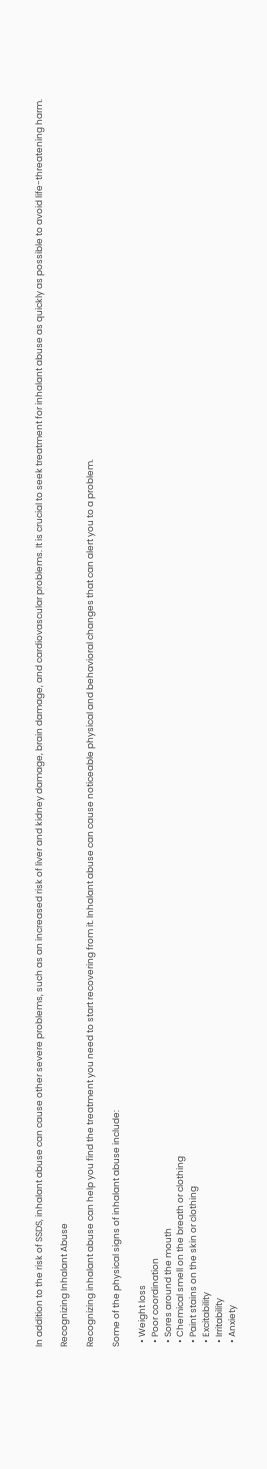In addition to the risk of SSDS, inhalant abuse can cause other severe problems, such as an increased risk of liver and kidney damage, brain damage, and cardiovascular problems. It is crucial to seek treatment for inhalant abuse as quickly as possible to avoid life-threatening harm.

Recognizing Inhalant Abuse

Recognizing inhalant abuse can help you find the treatment you need to start recovering from it. Inhalant abuse can cause noticeable physical and behavioral changes that can alert you to a problem.

Some of the physical signs of inhalant abuse include:

  • Weight loss
  • Poor coordination
  • Sores around the mouth
  • Chemical smell on the breath or clothing
  • Paint stains on the skin or clothing
  • Excitability
  • Irritability
  • Anxiety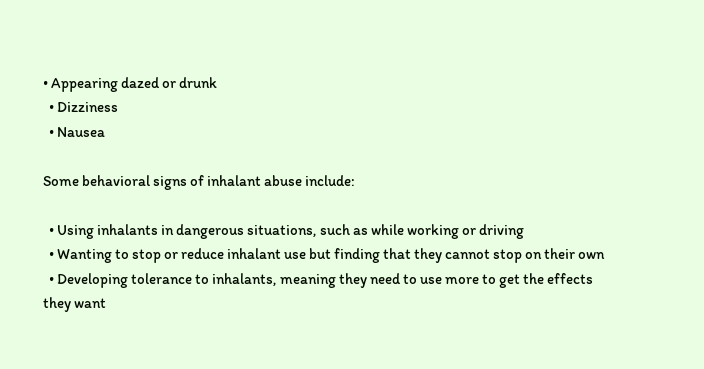• Appearing dazed or drunk
  • Dizziness
  • Nausea

Some behavioral signs of inhalant abuse include:

  • Using inhalants in dangerous situations, such as while working or driving
  • Wanting to stop or reduce inhalant use but finding that they cannot stop on their own
  • Developing tolerance to inhalants, meaning they need to use more to get the effects they want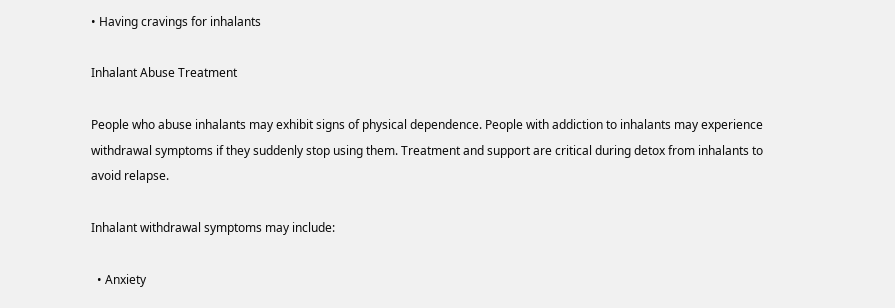• Having cravings for inhalants

Inhalant Abuse Treatment

People who abuse inhalants may exhibit signs of physical dependence. People with addiction to inhalants may experience withdrawal symptoms if they suddenly stop using them. Treatment and support are critical during detox from inhalants to avoid relapse.

Inhalant withdrawal symptoms may include:

  • Anxiety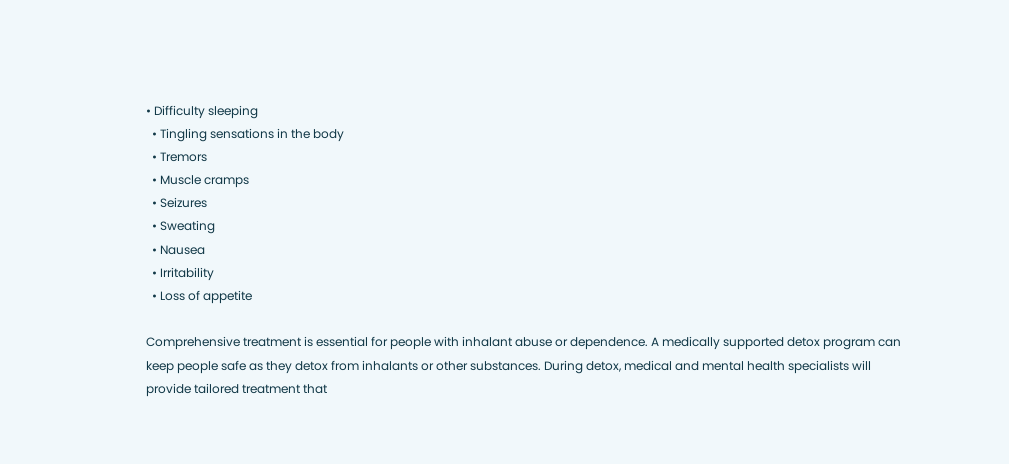• Difficulty sleeping
  • Tingling sensations in the body
  • Tremors
  • Muscle cramps
  • Seizures
  • Sweating
  • Nausea
  • Irritability
  • Loss of appetite

Comprehensive treatment is essential for people with inhalant abuse or dependence. A medically supported detox program can keep people safe as they detox from inhalants or other substances. During detox, medical and mental health specialists will provide tailored treatment that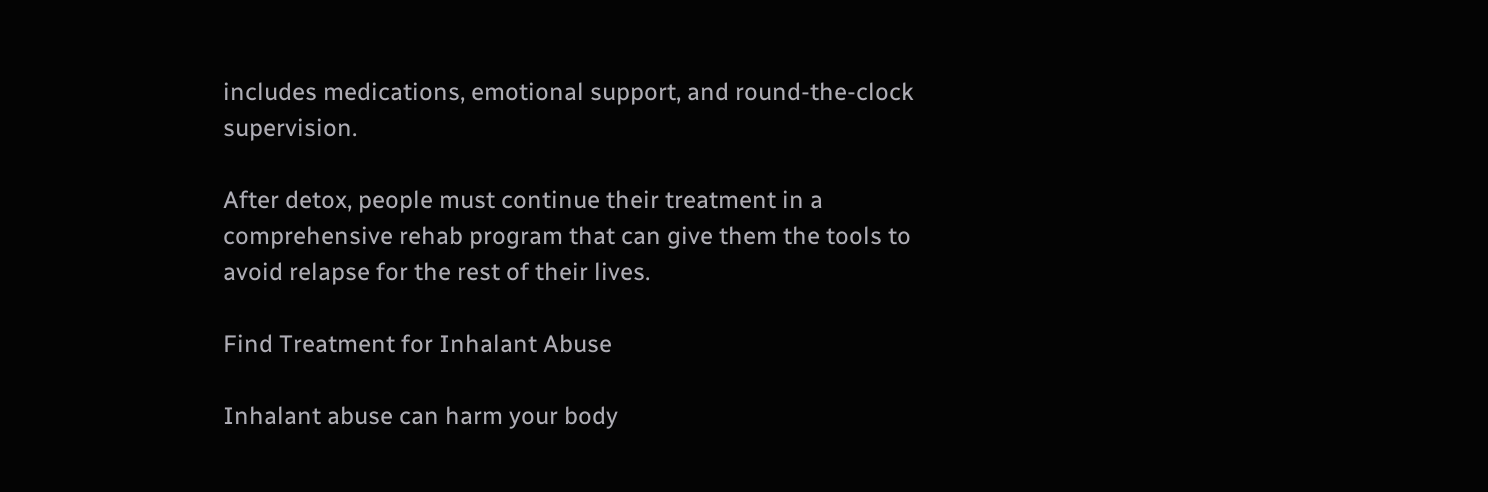includes medications, emotional support, and round-the-clock supervision.

After detox, people must continue their treatment in a comprehensive rehab program that can give them the tools to avoid relapse for the rest of their lives.

Find Treatment for Inhalant Abuse

Inhalant abuse can harm your body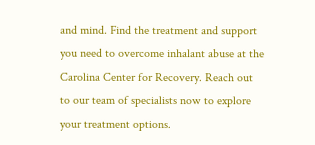and mind. Find the treatment and support you need to overcome inhalant abuse at the Carolina Center for Recovery. Reach out to our team of specialists now to explore your treatment options.